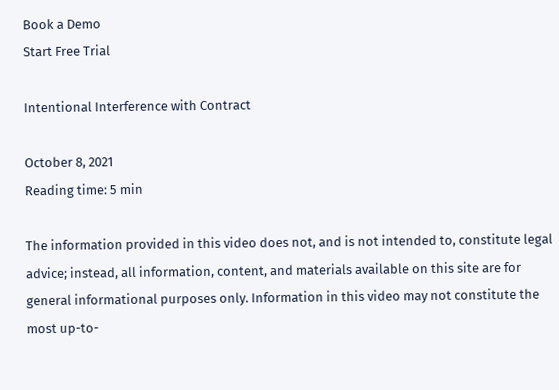Book a Demo
Start Free Trial

Intentional Interference with Contract

October 8, 2021
Reading time: 5 min

The information provided in this video does not, and is not intended to, constitute legal advice; instead, all information, content, and materials available on this site are for general informational purposes only. Information in this video may not constitute the most up-to-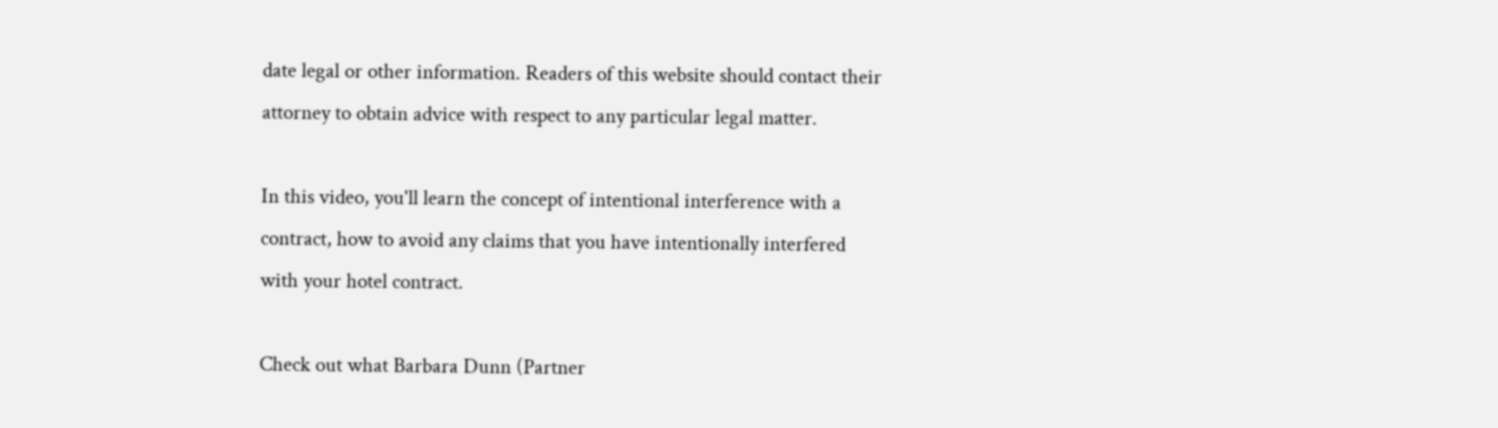date legal or other information. Readers of this website should contact their attorney to obtain advice with respect to any particular legal matter.

In this video, you'll learn the concept of intentional interference with a contract, how to avoid any claims that you have intentionally interfered with your hotel contract.

Check out what Barbara Dunn (Partner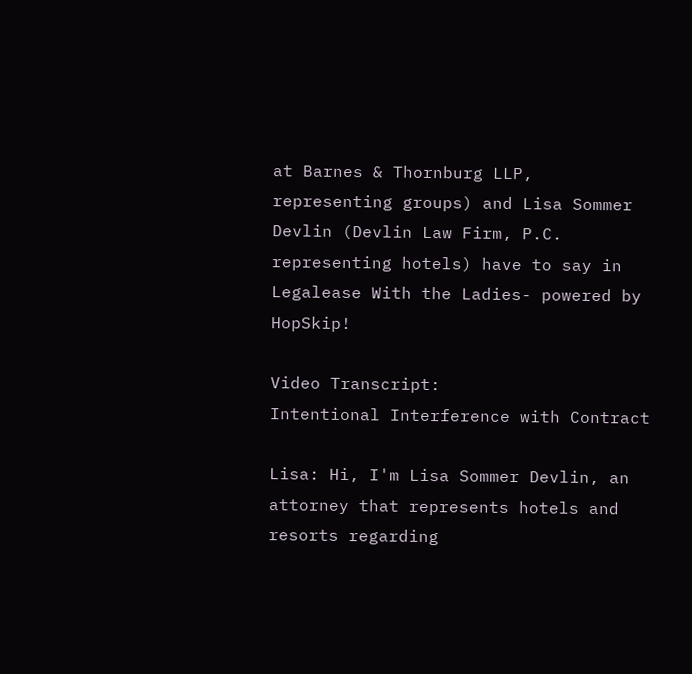at Barnes & Thornburg LLP, representing groups) and Lisa Sommer Devlin (Devlin Law Firm, P.C. representing hotels) have to say in Legalease With the Ladies- powered by HopSkip!

Video Transcript:
Intentional Interference with Contract

Lisa: Hi, I'm Lisa Sommer Devlin, an attorney that represents hotels and resorts regarding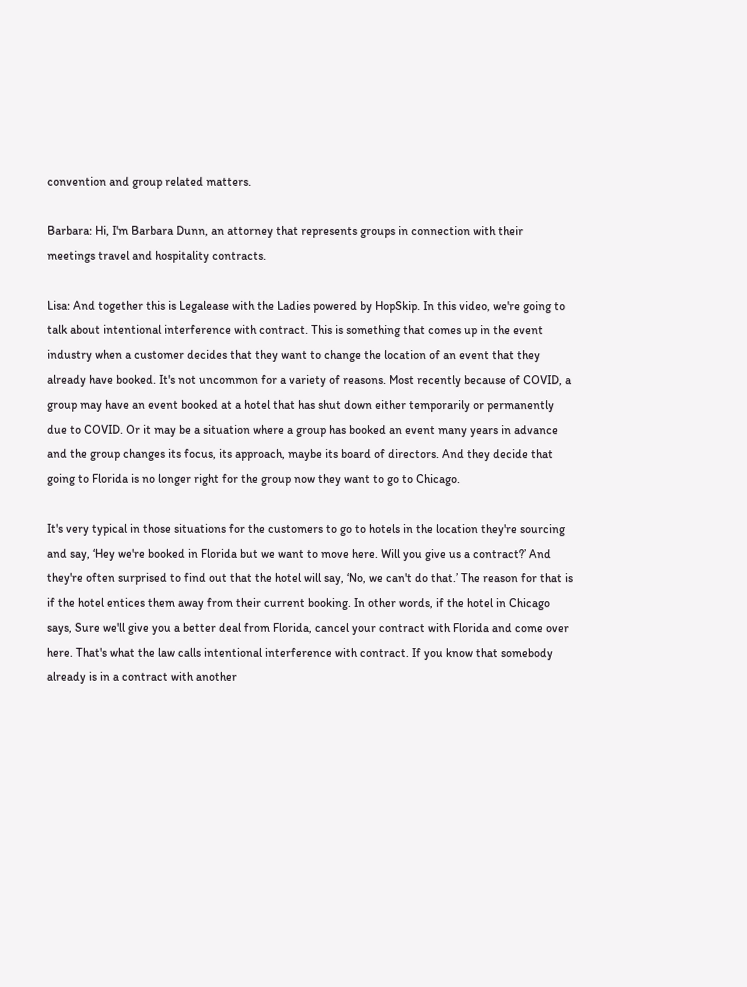convention and group related matters.

Barbara: Hi, I'm Barbara Dunn, an attorney that represents groups in connection with their meetings travel and hospitality contracts.

Lisa: And together this is Legalease with the Ladies powered by HopSkip. In this video, we're going to talk about intentional interference with contract. This is something that comes up in the event industry when a customer decides that they want to change the location of an event that they already have booked. It's not uncommon for a variety of reasons. Most recently because of COVID, a group may have an event booked at a hotel that has shut down either temporarily or permanently due to COVID. Or it may be a situation where a group has booked an event many years in advance and the group changes its focus, its approach, maybe its board of directors. And they decide that going to Florida is no longer right for the group now they want to go to Chicago.

It's very typical in those situations for the customers to go to hotels in the location they're sourcing and say, ‘Hey we're booked in Florida but we want to move here. Will you give us a contract?’ And they're often surprised to find out that the hotel will say, ‘No, we can't do that.’ The reason for that is if the hotel entices them away from their current booking. In other words, if the hotel in Chicago says, Sure we'll give you a better deal from Florida, cancel your contract with Florida and come over here. That's what the law calls intentional interference with contract. If you know that somebody already is in a contract with another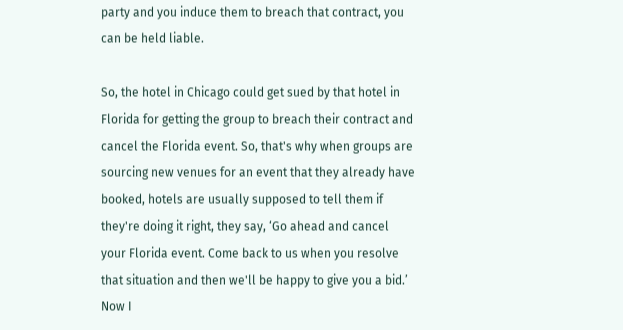party and you induce them to breach that contract, you can be held liable.

So, the hotel in Chicago could get sued by that hotel in Florida for getting the group to breach their contract and cancel the Florida event. So, that's why when groups are sourcing new venues for an event that they already have booked, hotels are usually supposed to tell them if they're doing it right, they say, ‘Go ahead and cancel your Florida event. Come back to us when you resolve that situation and then we'll be happy to give you a bid.’ Now I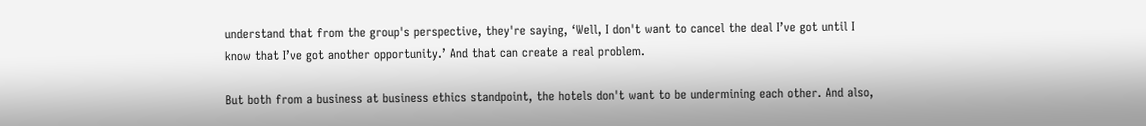understand that from the group's perspective, they're saying, ‘Well, I don't want to cancel the deal I’ve got until I know that I’ve got another opportunity.’ And that can create a real problem.

But both from a business at business ethics standpoint, the hotels don't want to be undermining each other. And also,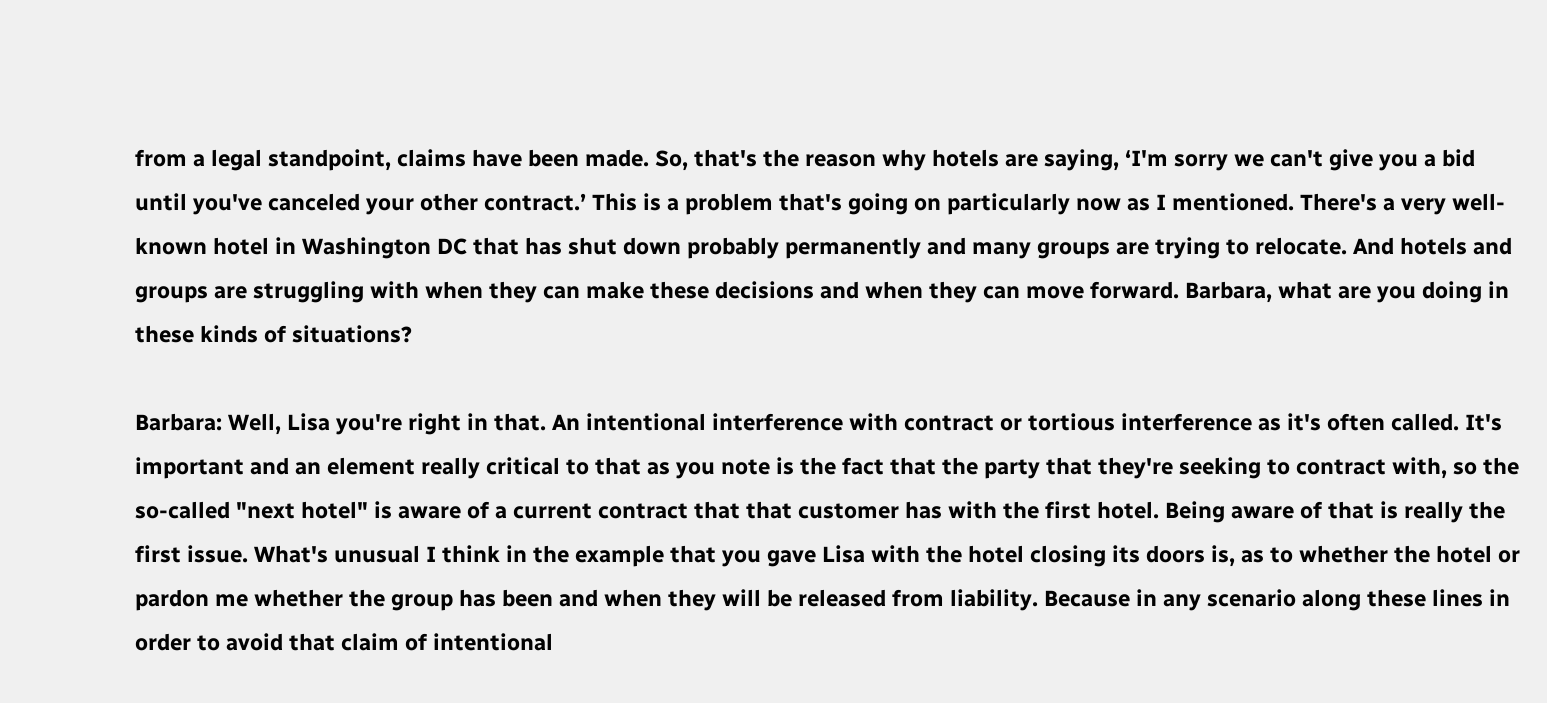from a legal standpoint, claims have been made. So, that's the reason why hotels are saying, ‘I'm sorry we can't give you a bid until you've canceled your other contract.’ This is a problem that's going on particularly now as I mentioned. There's a very well-known hotel in Washington DC that has shut down probably permanently and many groups are trying to relocate. And hotels and groups are struggling with when they can make these decisions and when they can move forward. Barbara, what are you doing in these kinds of situations?

Barbara: Well, Lisa you're right in that. An intentional interference with contract or tortious interference as it's often called. It's important and an element really critical to that as you note is the fact that the party that they're seeking to contract with, so the so-called "next hotel" is aware of a current contract that that customer has with the first hotel. Being aware of that is really the first issue. What's unusual I think in the example that you gave Lisa with the hotel closing its doors is, as to whether the hotel or pardon me whether the group has been and when they will be released from liability. Because in any scenario along these lines in order to avoid that claim of intentional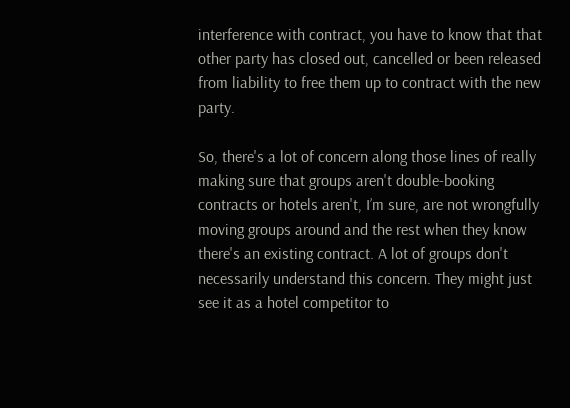interference with contract, you have to know that that other party has closed out, cancelled or been released from liability to free them up to contract with the new party.

So, there's a lot of concern along those lines of really making sure that groups aren't double-booking contracts or hotels aren't, I’m sure, are not wrongfully moving groups around and the rest when they know there's an existing contract. A lot of groups don't necessarily understand this concern. They might just see it as a hotel competitor to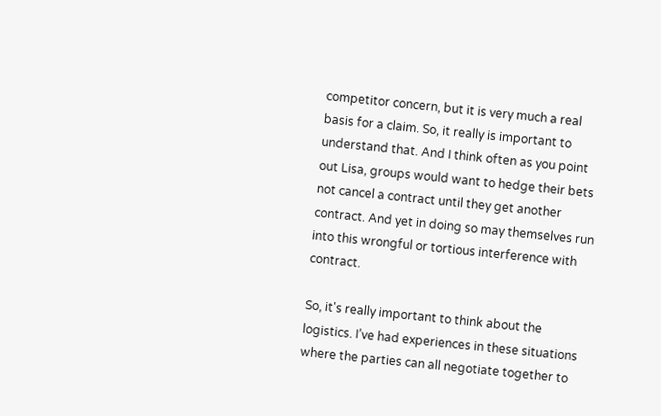competitor concern, but it is very much a real basis for a claim. So, it really is important to understand that. And I think often as you point out Lisa, groups would want to hedge their bets not cancel a contract until they get another contract. And yet in doing so may themselves run into this wrongful or tortious interference with contract.

So, it's really important to think about the logistics. I’ve had experiences in these situations where the parties can all negotiate together to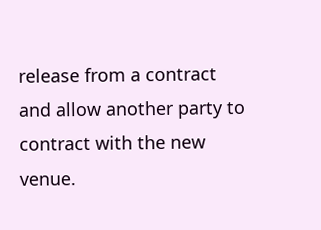release from a contract and allow another party to contract with the new venue.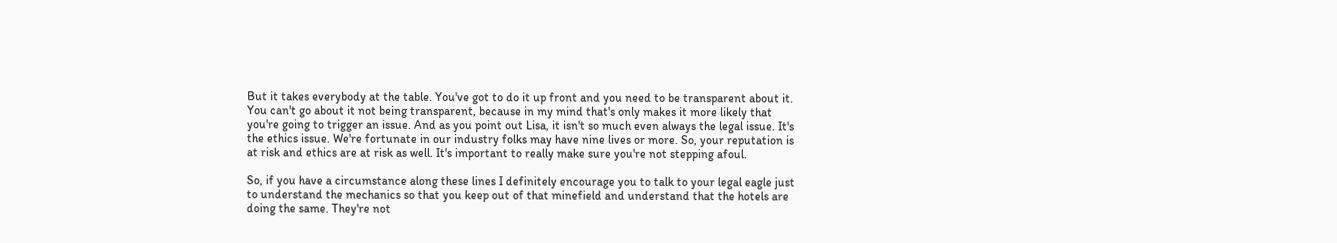But it takes everybody at the table. You've got to do it up front and you need to be transparent about it. You can't go about it not being transparent, because in my mind that's only makes it more likely that you're going to trigger an issue. And as you point out Lisa, it isn't so much even always the legal issue. It's the ethics issue. We're fortunate in our industry folks may have nine lives or more. So, your reputation is at risk and ethics are at risk as well. It's important to really make sure you're not stepping afoul.

So, if you have a circumstance along these lines I definitely encourage you to talk to your legal eagle just to understand the mechanics so that you keep out of that minefield and understand that the hotels are doing the same. They're not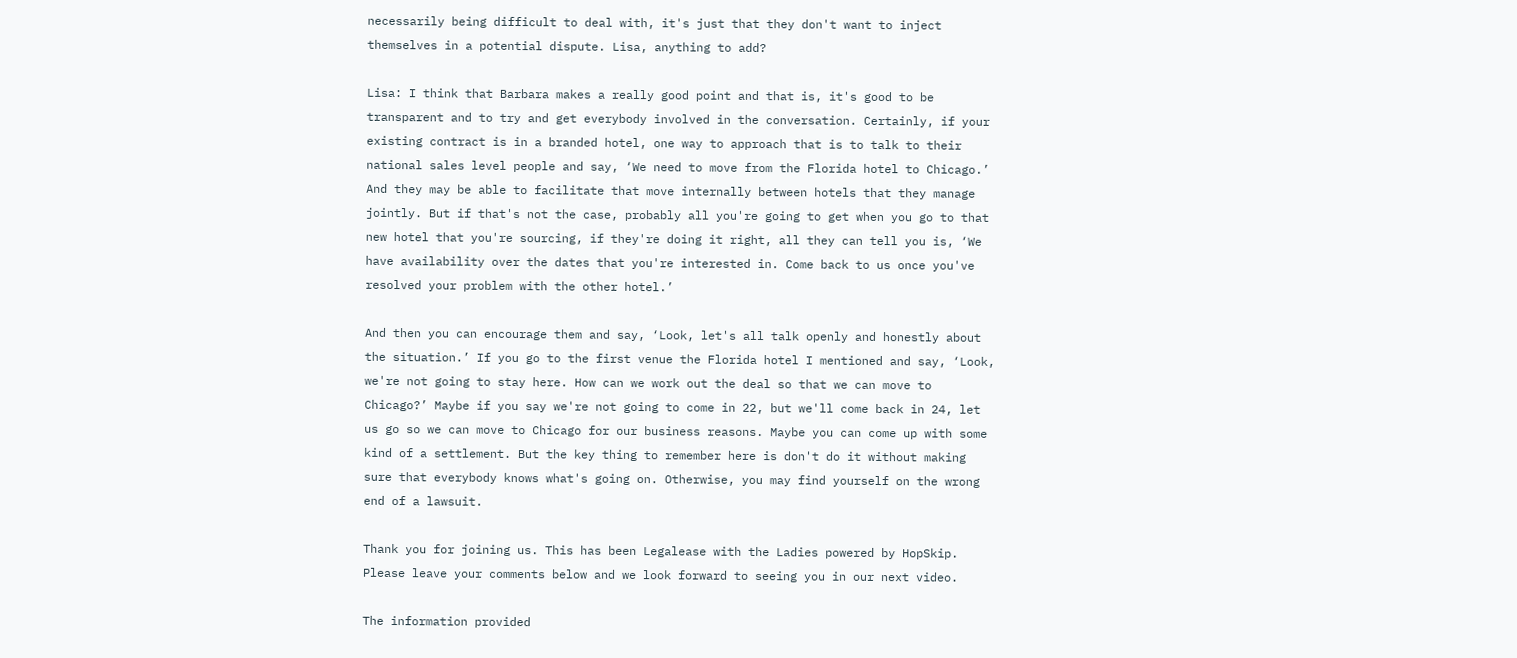necessarily being difficult to deal with, it's just that they don't want to inject themselves in a potential dispute. Lisa, anything to add?

Lisa: I think that Barbara makes a really good point and that is, it's good to be transparent and to try and get everybody involved in the conversation. Certainly, if your existing contract is in a branded hotel, one way to approach that is to talk to their national sales level people and say, ‘We need to move from the Florida hotel to Chicago.’ And they may be able to facilitate that move internally between hotels that they manage jointly. But if that's not the case, probably all you're going to get when you go to that new hotel that you're sourcing, if they're doing it right, all they can tell you is, ‘We have availability over the dates that you're interested in. Come back to us once you've resolved your problem with the other hotel.’

And then you can encourage them and say, ‘Look, let's all talk openly and honestly about the situation.’ If you go to the first venue the Florida hotel I mentioned and say, ‘Look, we're not going to stay here. How can we work out the deal so that we can move to Chicago?’ Maybe if you say we're not going to come in 22, but we'll come back in 24, let us go so we can move to Chicago for our business reasons. Maybe you can come up with some kind of a settlement. But the key thing to remember here is don't do it without making sure that everybody knows what's going on. Otherwise, you may find yourself on the wrong end of a lawsuit.

Thank you for joining us. This has been Legalease with the Ladies powered by HopSkip. Please leave your comments below and we look forward to seeing you in our next video.

The information provided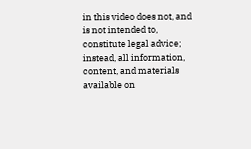in this video does not, and is not intended to, constitute legal advice; instead, all information, content, and materials available on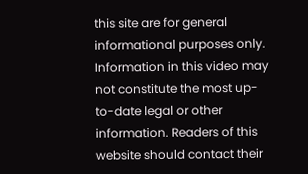this site are for general informational purposes only. Information in this video may not constitute the most up-to-date legal or other information. Readers of this website should contact their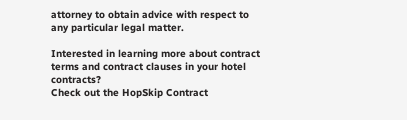attorney to obtain advice with respect to any particular legal matter.

Interested in learning more about contract terms and contract clauses in your hotel contracts?
Check out the HopSkip Contract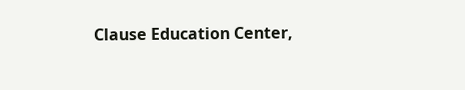Clause Education Center,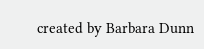created by Barbara Dunn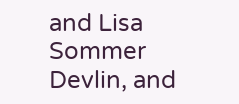and Lisa Sommer Devlin, and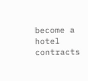become a hotel contracts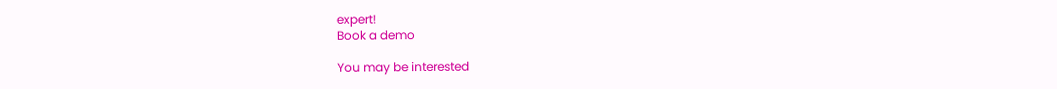expert!
Book a demo

You may be interested